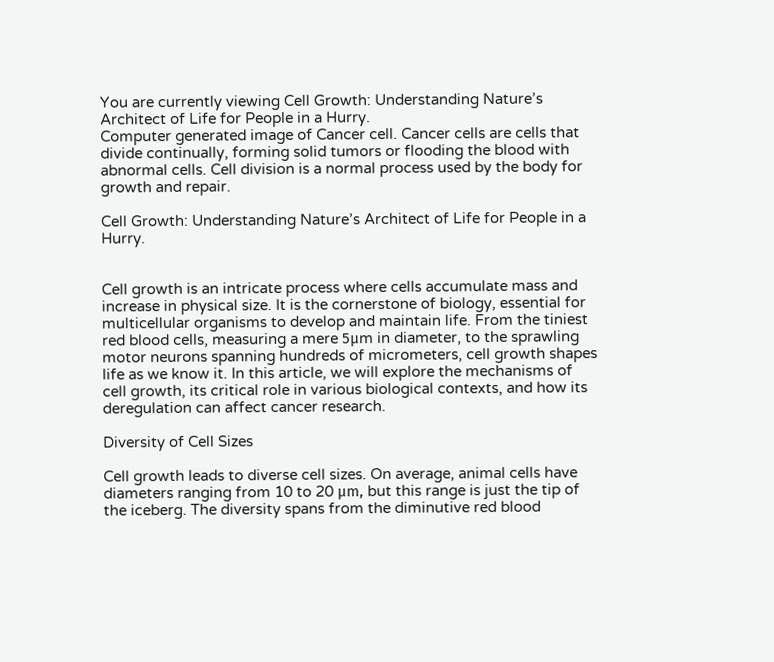You are currently viewing Cell Growth: Understanding Nature’s Architect of Life for People in a Hurry.
Computer generated image of Cancer cell. Cancer cells are cells that divide continually, forming solid tumors or flooding the blood with abnormal cells. Cell division is a normal process used by the body for growth and repair.

Cell Growth: Understanding Nature’s Architect of Life for People in a Hurry.


Cell growth is an intricate process where cells accumulate mass and increase in physical size. It is the cornerstone of biology, essential for multicellular organisms to develop and maintain life. From the tiniest red blood cells, measuring a mere 5μm in diameter, to the sprawling motor neurons spanning hundreds of micrometers, cell growth shapes life as we know it. In this article, we will explore the mechanisms of cell growth, its critical role in various biological contexts, and how its deregulation can affect cancer research.

Diversity of Cell Sizes

Cell growth leads to diverse cell sizes. On average, animal cells have diameters ranging from 10 to 20 μm, but this range is just the tip of the iceberg. The diversity spans from the diminutive red blood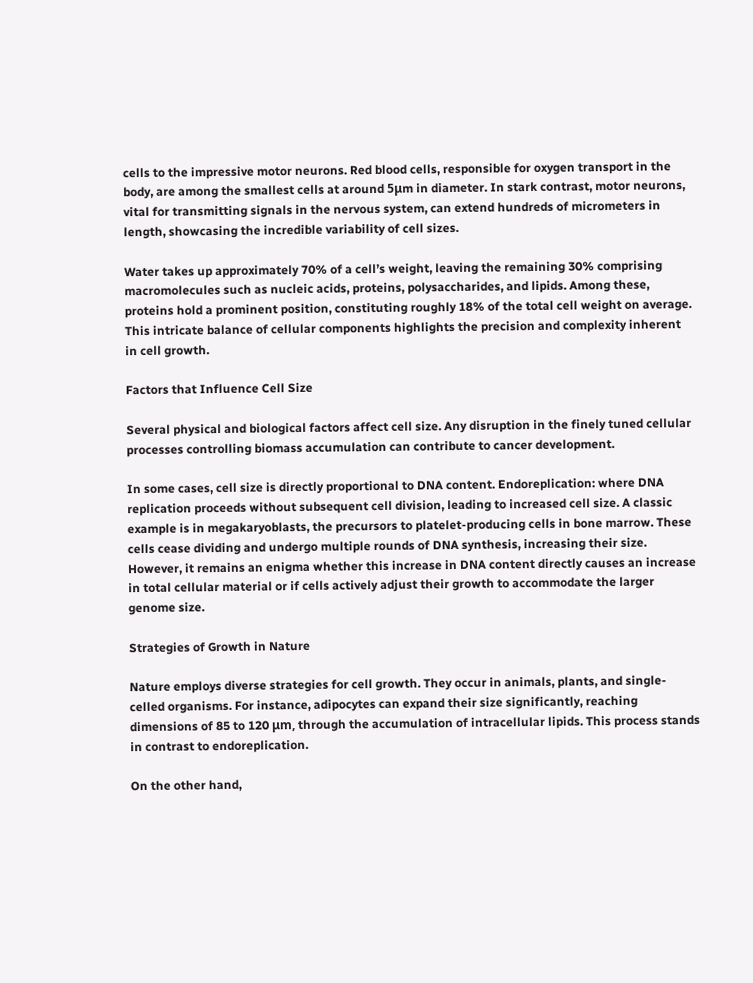cells to the impressive motor neurons. Red blood cells, responsible for oxygen transport in the body, are among the smallest cells at around 5μm in diameter. In stark contrast, motor neurons, vital for transmitting signals in the nervous system, can extend hundreds of micrometers in length, showcasing the incredible variability of cell sizes.

Water takes up approximately 70% of a cell’s weight, leaving the remaining 30% comprising macromolecules such as nucleic acids, proteins, polysaccharides, and lipids. Among these, proteins hold a prominent position, constituting roughly 18% of the total cell weight on average. This intricate balance of cellular components highlights the precision and complexity inherent in cell growth.

Factors that Influence Cell Size

Several physical and biological factors affect cell size. Any disruption in the finely tuned cellular processes controlling biomass accumulation can contribute to cancer development.

In some cases, cell size is directly proportional to DNA content. Endoreplication: where DNA replication proceeds without subsequent cell division, leading to increased cell size. A classic example is in megakaryoblasts, the precursors to platelet-producing cells in bone marrow. These cells cease dividing and undergo multiple rounds of DNA synthesis, increasing their size. However, it remains an enigma whether this increase in DNA content directly causes an increase in total cellular material or if cells actively adjust their growth to accommodate the larger genome size.

Strategies of Growth in Nature

Nature employs diverse strategies for cell growth. They occur in animals, plants, and single-celled organisms. For instance, adipocytes can expand their size significantly, reaching dimensions of 85 to 120 μm, through the accumulation of intracellular lipids. This process stands in contrast to endoreplication.

On the other hand,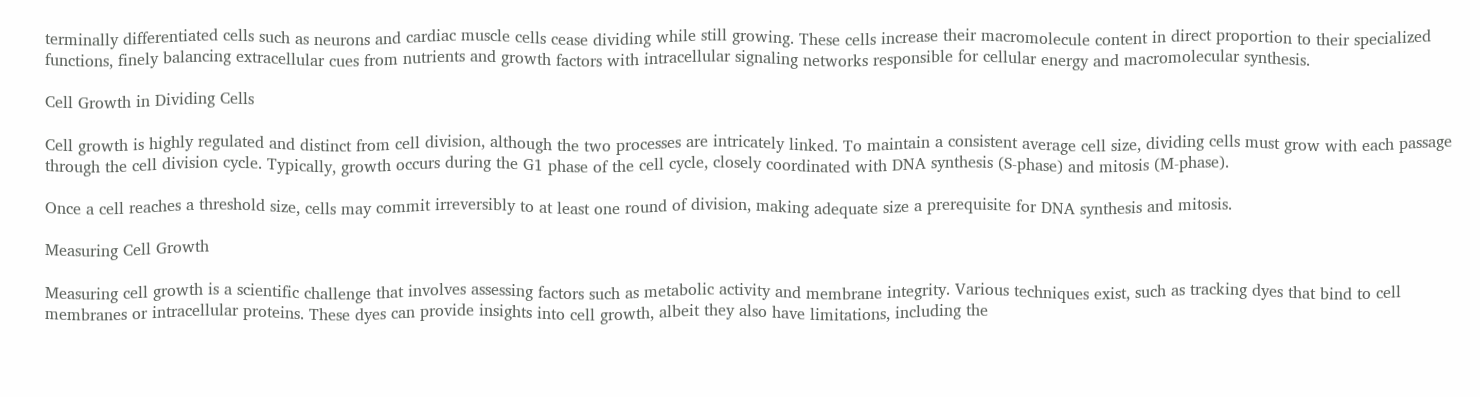terminally differentiated cells such as neurons and cardiac muscle cells cease dividing while still growing. These cells increase their macromolecule content in direct proportion to their specialized functions, finely balancing extracellular cues from nutrients and growth factors with intracellular signaling networks responsible for cellular energy and macromolecular synthesis.

Cell Growth in Dividing Cells

Cell growth is highly regulated and distinct from cell division, although the two processes are intricately linked. To maintain a consistent average cell size, dividing cells must grow with each passage through the cell division cycle. Typically, growth occurs during the G1 phase of the cell cycle, closely coordinated with DNA synthesis (S-phase) and mitosis (M-phase).

Once a cell reaches a threshold size, cells may commit irreversibly to at least one round of division, making adequate size a prerequisite for DNA synthesis and mitosis.

Measuring Cell Growth

Measuring cell growth is a scientific challenge that involves assessing factors such as metabolic activity and membrane integrity. Various techniques exist, such as tracking dyes that bind to cell membranes or intracellular proteins. These dyes can provide insights into cell growth, albeit they also have limitations, including the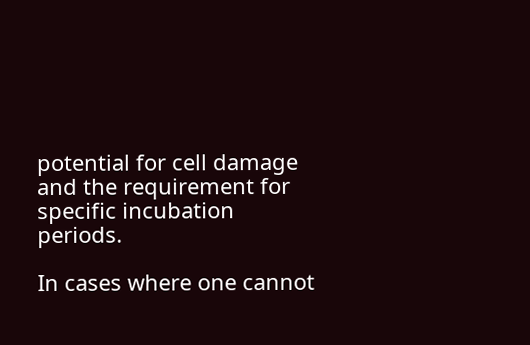potential for cell damage and the requirement for specific incubation periods.

In cases where one cannot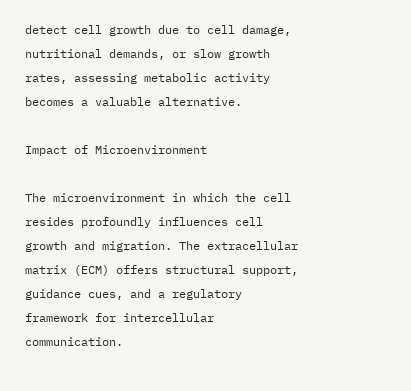detect cell growth due to cell damage, nutritional demands, or slow growth rates, assessing metabolic activity becomes a valuable alternative.

Impact of Microenvironment

The microenvironment in which the cell resides profoundly influences cell growth and migration. The extracellular matrix (ECM) offers structural support, guidance cues, and a regulatory framework for intercellular communication.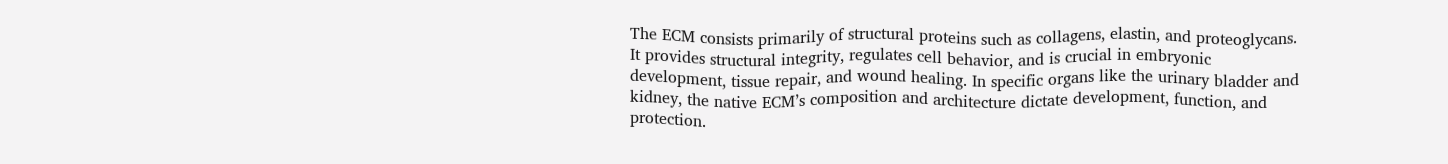The ECM consists primarily of structural proteins such as collagens, elastin, and proteoglycans. It provides structural integrity, regulates cell behavior, and is crucial in embryonic development, tissue repair, and wound healing. In specific organs like the urinary bladder and kidney, the native ECM’s composition and architecture dictate development, function, and protection.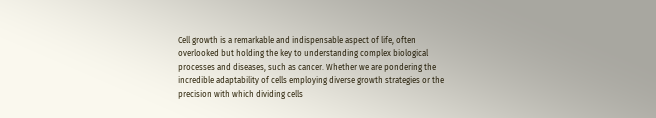Cell growth is a remarkable and indispensable aspect of life, often overlooked but holding the key to understanding complex biological processes and diseases, such as cancer. Whether we are pondering the incredible adaptability of cells employing diverse growth strategies or the precision with which dividing cells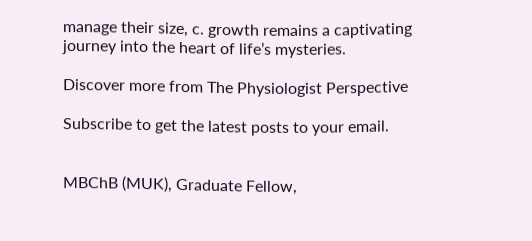manage their size, c. growth remains a captivating journey into the heart of life’s mysteries.

Discover more from The Physiologist Perspective

Subscribe to get the latest posts to your email.


MBChB (MUK), Graduate Fellow,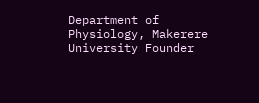Department of Physiology, Makerere University Founder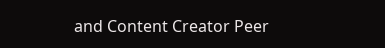and Content Creator Peer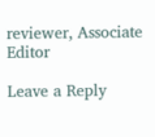reviewer, Associate Editor

Leave a Reply